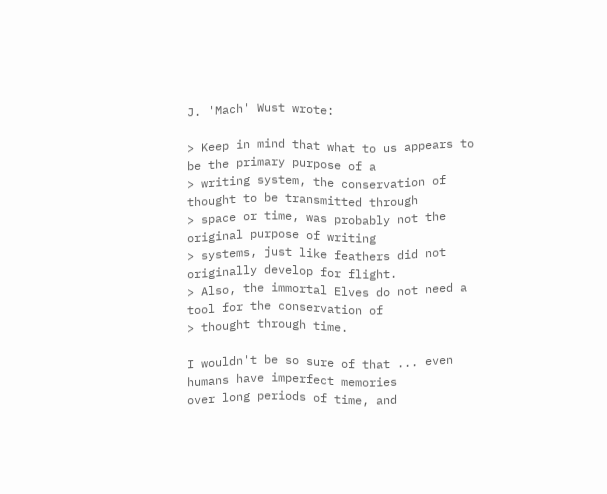J. 'Mach' Wust wrote:

> Keep in mind that what to us appears to be the primary purpose of a
> writing system, the conservation of thought to be transmitted through
> space or time, was probably not the original purpose of writing
> systems, just like feathers did not originally develop for flight.
> Also, the immortal Elves do not need a tool for the conservation of
> thought through time.

I wouldn't be so sure of that ... even humans have imperfect memories
over long periods of time, and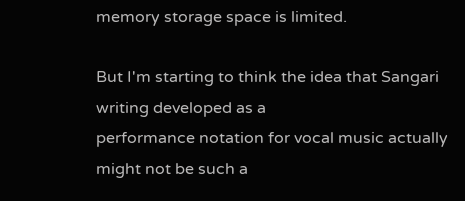memory storage space is limited.

But I'm starting to think the idea that Sangari writing developed as a
performance notation for vocal music actually might not be such a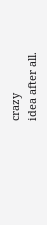crazy
idea after all.